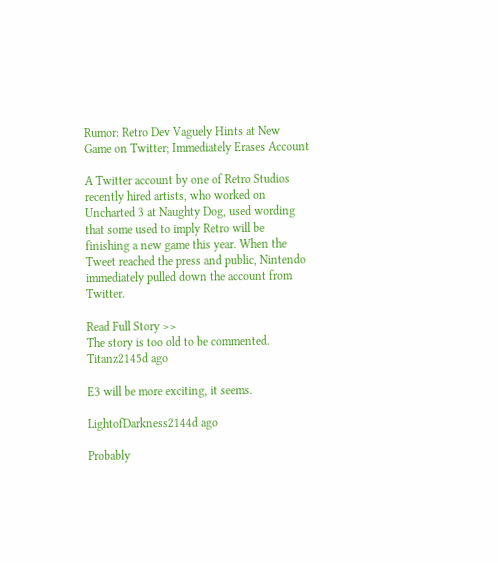Rumor: Retro Dev Vaguely Hints at New Game on Twitter; Immediately Erases Account

A Twitter account by one of Retro Studios recently hired artists, who worked on Uncharted 3 at Naughty Dog, used wording that some used to imply Retro will be finishing a new game this year. When the Tweet reached the press and public, Nintendo immediately pulled down the account from Twitter.

Read Full Story >>
The story is too old to be commented.
Titanz2145d ago

E3 will be more exciting, it seems.

LightofDarkness2144d ago

Probably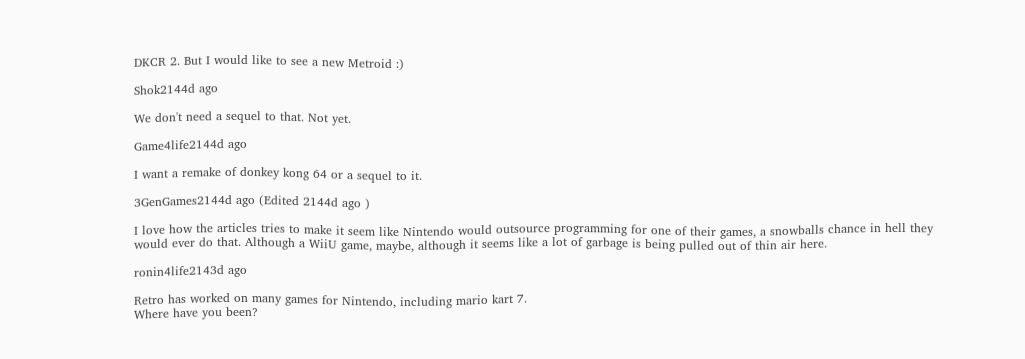DKCR 2. But I would like to see a new Metroid :)

Shok2144d ago

We don't need a sequel to that. Not yet.

Game4life2144d ago

I want a remake of donkey kong 64 or a sequel to it.

3GenGames2144d ago (Edited 2144d ago )

I love how the articles tries to make it seem like Nintendo would outsource programming for one of their games, a snowballs chance in hell they would ever do that. Although a WiiU game, maybe, although it seems like a lot of garbage is being pulled out of thin air here.

ronin4life2143d ago

Retro has worked on many games for Nintendo, including mario kart 7.
Where have you been?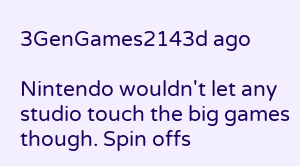3GenGames2143d ago

Nintendo wouldn't let any studio touch the big games though. Spin offs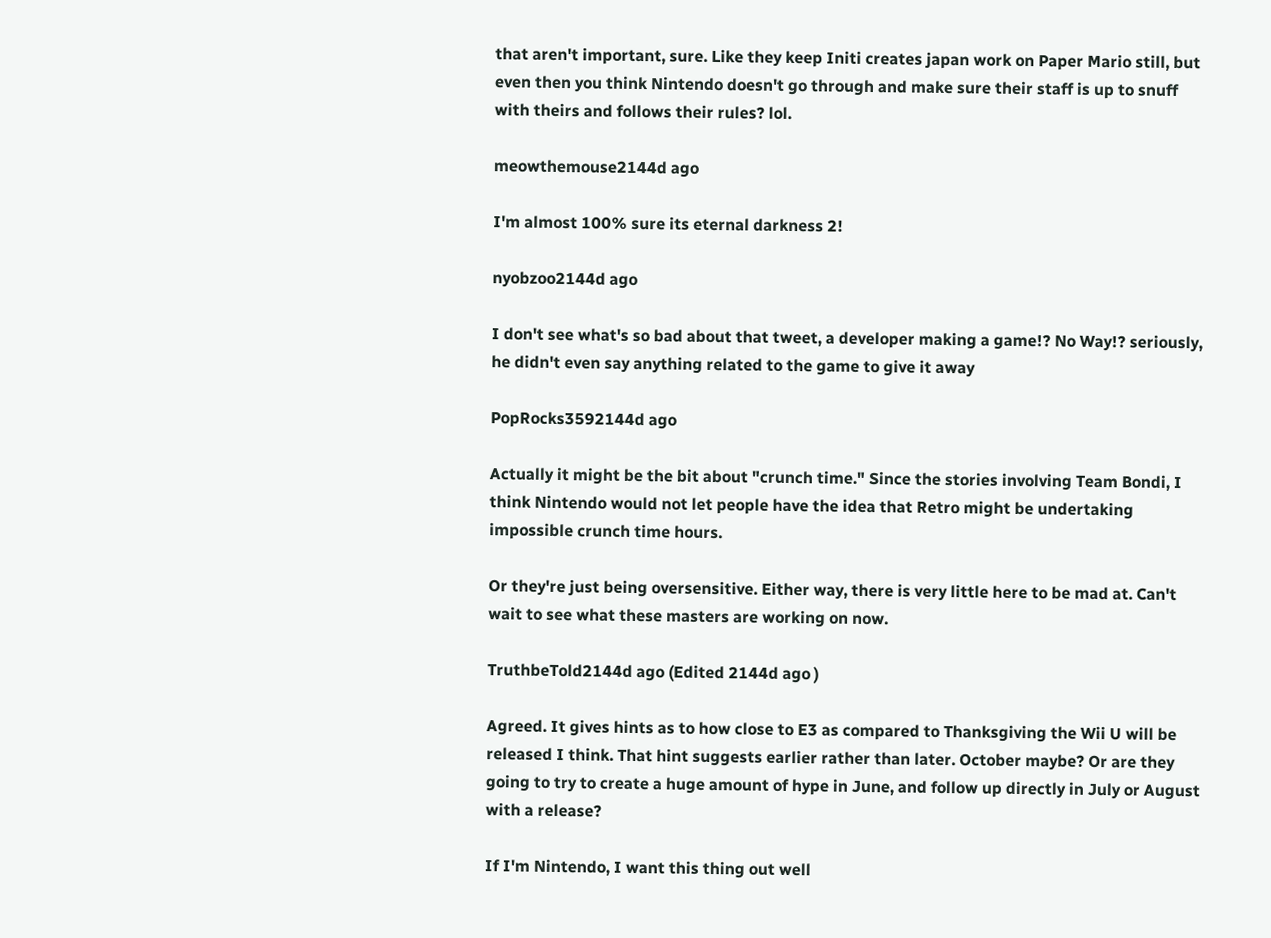that aren't important, sure. Like they keep Initi creates japan work on Paper Mario still, but even then you think Nintendo doesn't go through and make sure their staff is up to snuff with theirs and follows their rules? lol.

meowthemouse2144d ago

I'm almost 100% sure its eternal darkness 2!

nyobzoo2144d ago

I don't see what's so bad about that tweet, a developer making a game!? No Way!? seriously, he didn't even say anything related to the game to give it away

PopRocks3592144d ago

Actually it might be the bit about "crunch time." Since the stories involving Team Bondi, I think Nintendo would not let people have the idea that Retro might be undertaking impossible crunch time hours.

Or they're just being oversensitive. Either way, there is very little here to be mad at. Can't wait to see what these masters are working on now.

TruthbeTold2144d ago (Edited 2144d ago )

Agreed. It gives hints as to how close to E3 as compared to Thanksgiving the Wii U will be released I think. That hint suggests earlier rather than later. October maybe? Or are they going to try to create a huge amount of hype in June, and follow up directly in July or August with a release?

If I'm Nintendo, I want this thing out well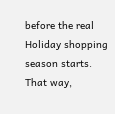before the real Holiday shopping season starts. That way,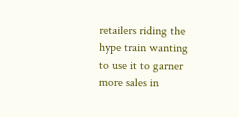retailers riding the hype train wanting to use it to garner more sales in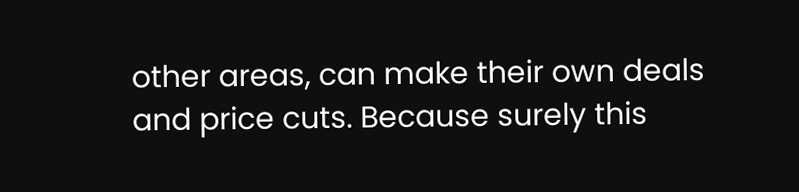other areas, can make their own deals and price cuts. Because surely this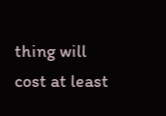thing will cost at least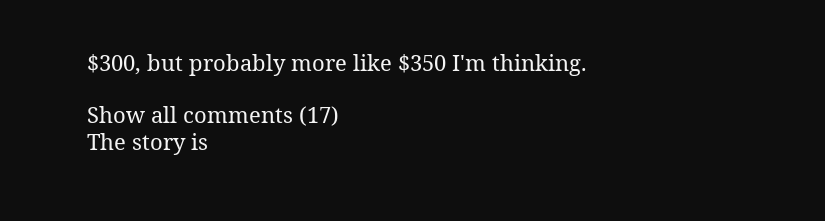$300, but probably more like $350 I'm thinking.

Show all comments (17)
The story is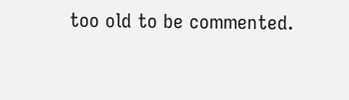too old to be commented.